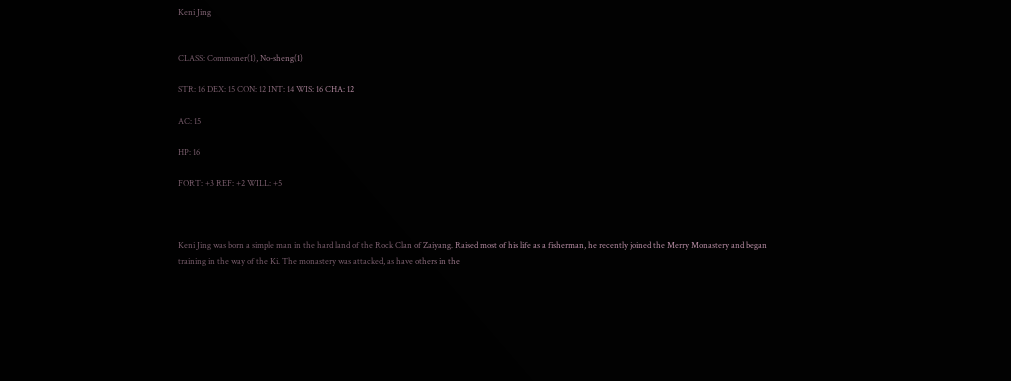Keni Jing


CLASS: Commoner(1), No-sheng(1)

STR: 16 DEX: 15 CON: 12 INT: 14 WIS: 16 CHA: 12

AC: 15

HP: 16

FORT: +3 REF: +2 WILL: +5



Keni Jing was born a simple man in the hard land of the Rock Clan of Zaiyang. Raised most of his life as a fisherman, he recently joined the Merry Monastery and began training in the way of the Ki. The monastery was attacked, as have others in the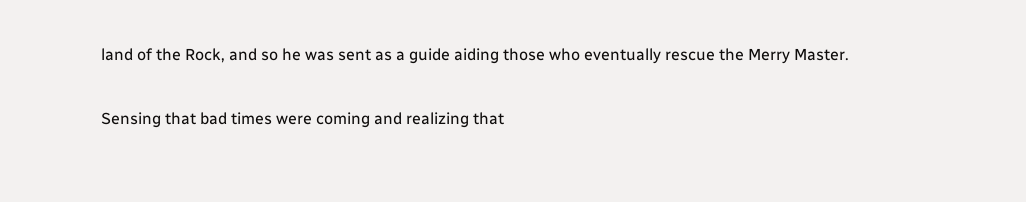land of the Rock, and so he was sent as a guide aiding those who eventually rescue the Merry Master.

Sensing that bad times were coming and realizing that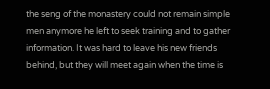the seng of the monastery could not remain simple men anymore he left to seek training and to gather information. It was hard to leave his new friends behind, but they will meet again when the time is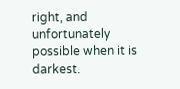right, and unfortunately possible when it is darkest.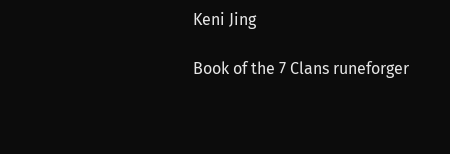Keni Jing

Book of the 7 Clans runeforger